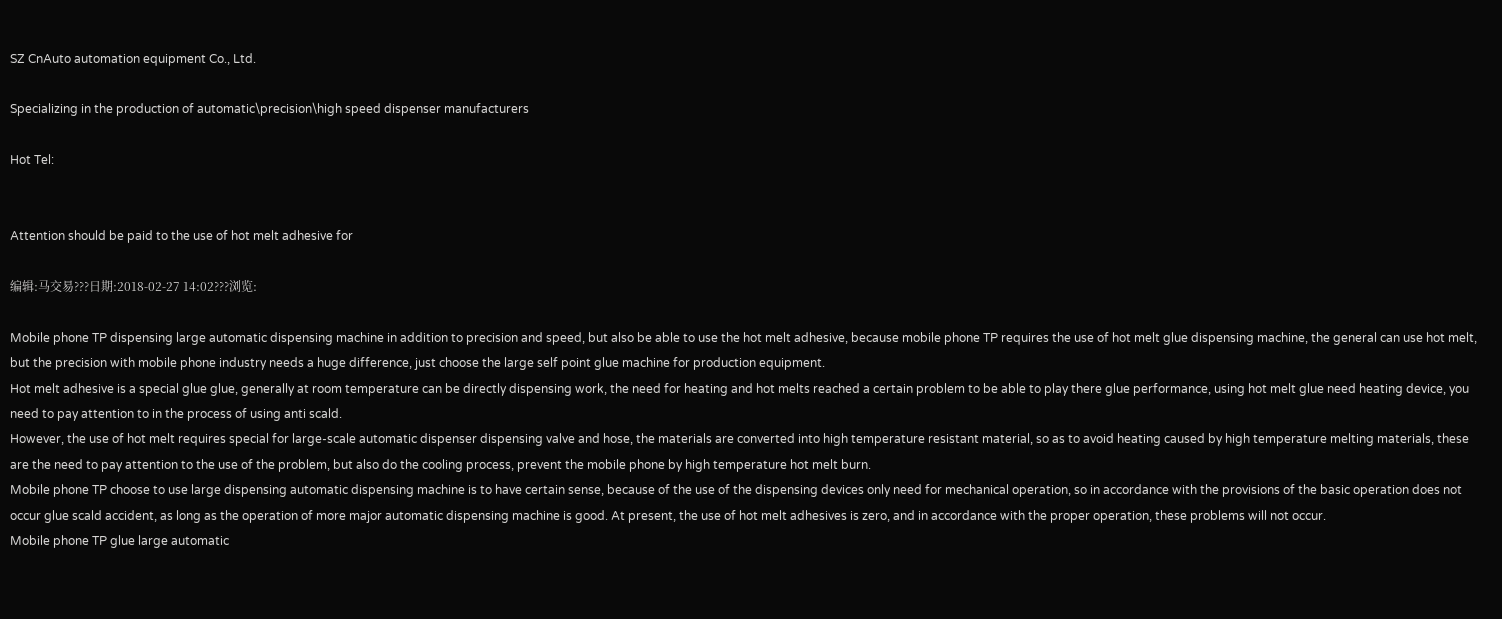SZ CnAuto automation equipment Co., Ltd.

Specializing in the production of automatic\precision\high speed dispenser manufacturers

Hot Tel:


Attention should be paid to the use of hot melt adhesive for

编辑:马交易???日期:2018-02-27 14:02???浏览:

Mobile phone TP dispensing large automatic dispensing machine in addition to precision and speed, but also be able to use the hot melt adhesive, because mobile phone TP requires the use of hot melt glue dispensing machine, the general can use hot melt, but the precision with mobile phone industry needs a huge difference, just choose the large self point glue machine for production equipment.
Hot melt adhesive is a special glue glue, generally at room temperature can be directly dispensing work, the need for heating and hot melts reached a certain problem to be able to play there glue performance, using hot melt glue need heating device, you need to pay attention to in the process of using anti scald.
However, the use of hot melt requires special for large-scale automatic dispenser dispensing valve and hose, the materials are converted into high temperature resistant material, so as to avoid heating caused by high temperature melting materials, these are the need to pay attention to the use of the problem, but also do the cooling process, prevent the mobile phone by high temperature hot melt burn.
Mobile phone TP choose to use large dispensing automatic dispensing machine is to have certain sense, because of the use of the dispensing devices only need for mechanical operation, so in accordance with the provisions of the basic operation does not occur glue scald accident, as long as the operation of more major automatic dispensing machine is good. At present, the use of hot melt adhesives is zero, and in accordance with the proper operation, these problems will not occur.
Mobile phone TP glue large automatic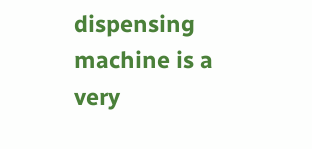dispensing machine is a very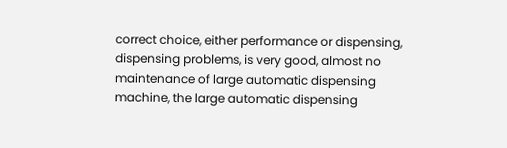correct choice, either performance or dispensing, dispensing problems, is very good, almost no maintenance of large automatic dispensing machine, the large automatic dispensing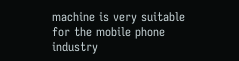machine is very suitable for the mobile phone industry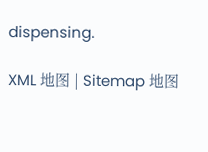dispensing.

XML 地图 | Sitemap 地图